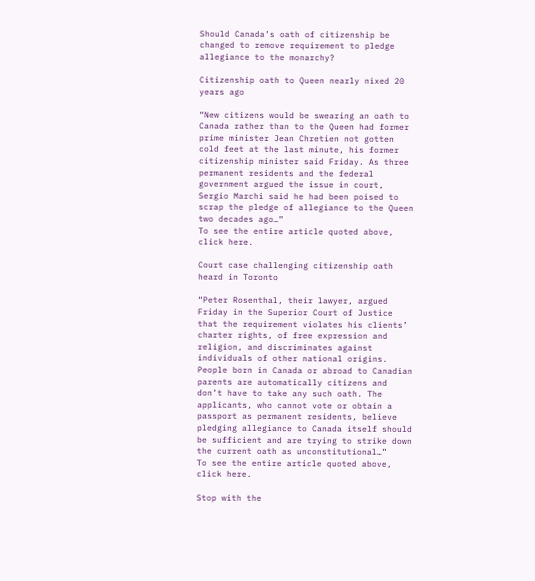Should Canada’s oath of citizenship be changed to remove requirement to pledge allegiance to the monarchy?

Citizenship oath to Queen nearly nixed 20 years ago

“New citizens would be swearing an oath to Canada rather than to the Queen had former prime minister Jean Chretien not gotten cold feet at the last minute, his former citizenship minister said Friday. As three permanent residents and the federal government argued the issue in court, Sergio Marchi said he had been poised to scrap the pledge of allegiance to the Queen two decades ago…”
To see the entire article quoted above, click here.

Court case challenging citizenship oath heard in Toronto

“Peter Rosenthal, their lawyer, argued Friday in the Superior Court of Justice that the requirement violates his clients’ charter rights, of free expression and religion, and discriminates against individuals of other national origins. People born in Canada or abroad to Canadian parents are automatically citizens and don’t have to take any such oath. The applicants, who cannot vote or obtain a passport as permanent residents, believe pledging allegiance to Canada itself should be sufficient and are trying to strike down the current oath as unconstitutional…”
To see the entire article quoted above, click here.

Stop with the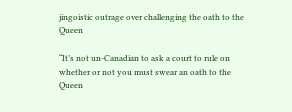jingoistic outrage over challenging the oath to the Queen

“It’s not un-Canadian to ask a court to rule on whether or not you must swear an oath to the Queen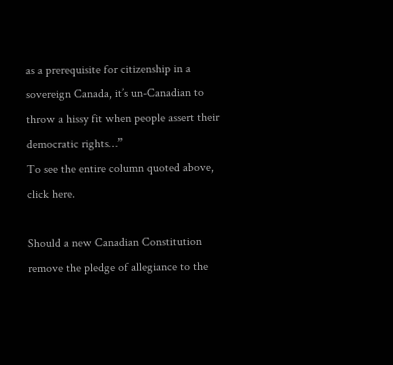as a prerequisite for citizenship in a sovereign Canada, it’s un-Canadian to throw a hissy fit when people assert their democratic rights…”
To see the entire column quoted above, click here.

Should a new Canadian Constitution remove the pledge of allegiance to the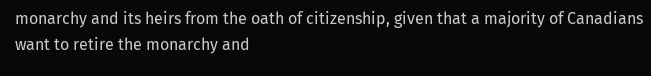monarchy and its heirs from the oath of citizenship, given that a majority of Canadians want to retire the monarchy and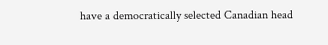have a democratically selected Canadian head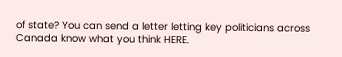of state? You can send a letter letting key politicians across Canada know what you think HERE.